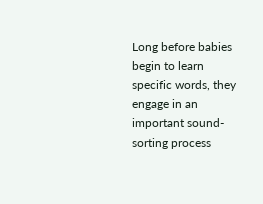Long before babies begin to learn specific words, they engage in an important sound-sorting process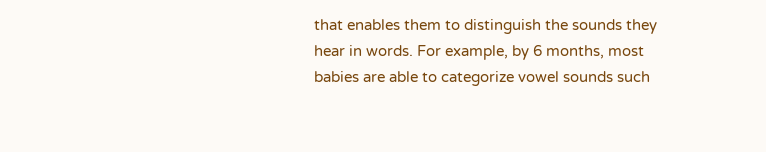that enables them to distinguish the sounds they hear in words. For example, by 6 months, most babies are able to categorize vowel sounds such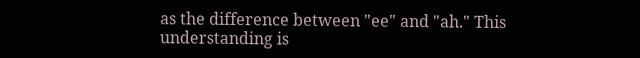as the difference between "ee" and "ah." This understanding is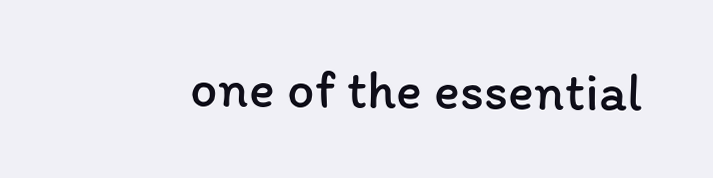one of the essential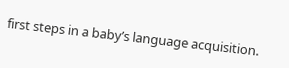first steps in a baby’s language acquisition.